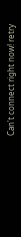Can't connect right now! retry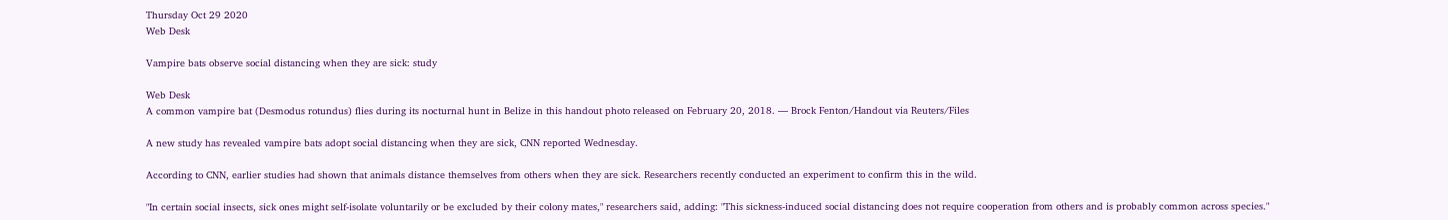Thursday Oct 29 2020
Web Desk

Vampire bats observe social distancing when they are sick: study

Web Desk
A common vampire bat (Desmodus rotundus) flies during its nocturnal hunt in Belize in this handout photo released on February 20, 2018. — Brock Fenton/Handout via Reuters/Files

A new study has revealed vampire bats adopt social distancing when they are sick, CNN reported Wednesday.

According to CNN, earlier studies had shown that animals distance themselves from others when they are sick. Researchers recently conducted an experiment to confirm this in the wild.

"In certain social insects, sick ones might self-isolate voluntarily or be excluded by their colony mates," researchers said, adding: "This sickness-induced social distancing does not require cooperation from others and is probably common across species."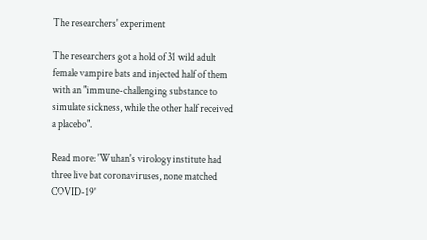The researchers' experiment

The researchers got a hold of 31 wild adult female vampire bats and injected half of them with an "immune-challenging substance to simulate sickness, while the other half received a placebo".

Read more: 'Wuhan's virology institute had three live bat coronaviruses, none matched COVID-19'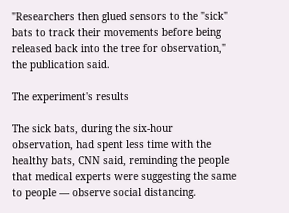"Researchers then glued sensors to the "sick" bats to track their movements before being released back into the tree for observation," the publication said.

The experiment's results

The sick bats, during the six-hour observation, had spent less time with the healthy bats, CNN said, reminding the people that medical experts were suggesting the same to people — observe social distancing.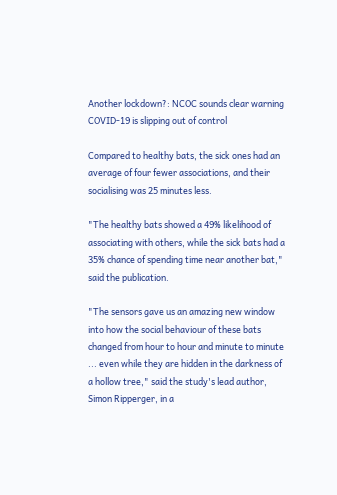Another lockdown?: NCOC sounds clear warning COVID-19 is slipping out of control

Compared to healthy bats, the sick ones had an average of four fewer associations, and their socialising was 25 minutes less.

"The healthy bats showed a 49% likelihood of associating with others, while the sick bats had a 35% chance of spending time near another bat," said the publication.

"The sensors gave us an amazing new window into how the social behaviour of these bats changed from hour to hour and minute to minute ... even while they are hidden in the darkness of a hollow tree," said the study's lead author, Simon Ripperger, in a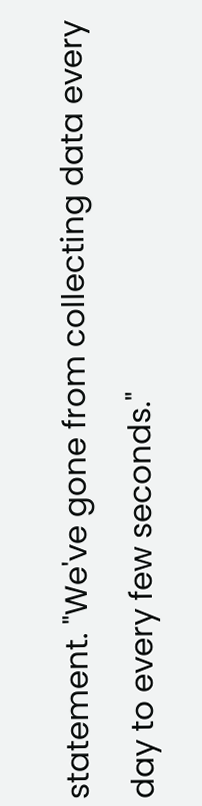statement. "We've gone from collecting data every day to every few seconds."